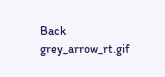Back grey_arrow_rt.gif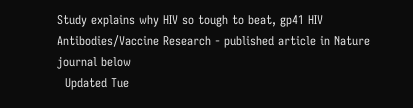Study explains why HIV so tough to beat, gp41 HIV Antibodies/Vaccine Research - published article in Nature journal below
  Updated Tue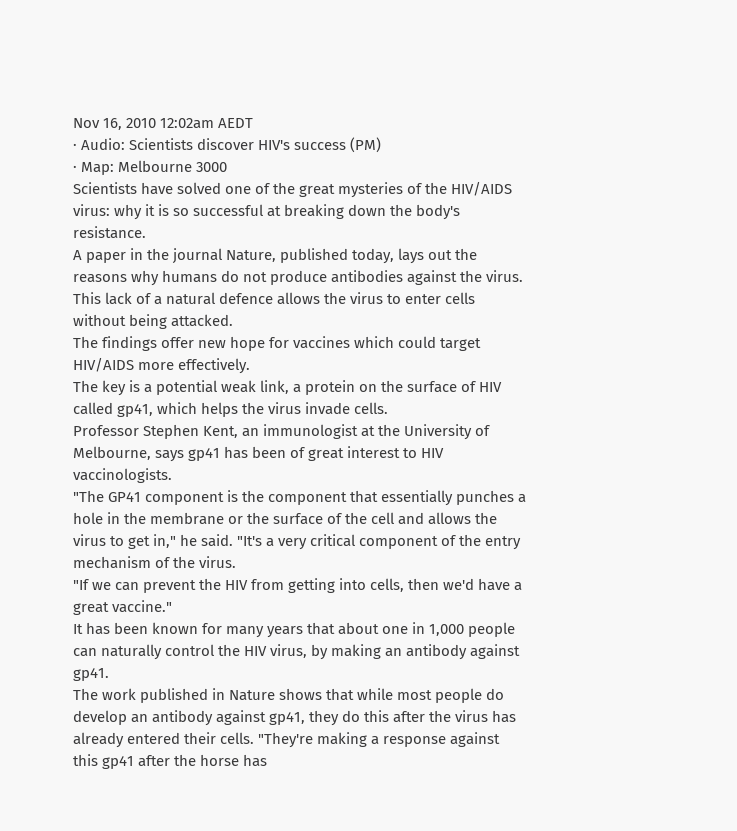Nov 16, 2010 12:02am AEDT
· Audio: Scientists discover HIV's success (PM)
· Map: Melbourne 3000
Scientists have solved one of the great mysteries of the HIV/AIDS virus: why it is so successful at breaking down the body's resistance.
A paper in the journal Nature, published today, lays out the reasons why humans do not produce antibodies against the virus.
This lack of a natural defence allows the virus to enter cells without being attacked.
The findings offer new hope for vaccines which could target HIV/AIDS more effectively.
The key is a potential weak link, a protein on the surface of HIV called gp41, which helps the virus invade cells.
Professor Stephen Kent, an immunologist at the University of Melbourne, says gp41 has been of great interest to HIV vaccinologists.
"The GP41 component is the component that essentially punches a hole in the membrane or the surface of the cell and allows the virus to get in," he said. "It's a very critical component of the entry mechanism of the virus.
"If we can prevent the HIV from getting into cells, then we'd have a great vaccine."
It has been known for many years that about one in 1,000 people can naturally control the HIV virus, by making an antibody against gp41.
The work published in Nature shows that while most people do develop an antibody against gp41, they do this after the virus has already entered their cells. "They're making a response against this gp41 after the horse has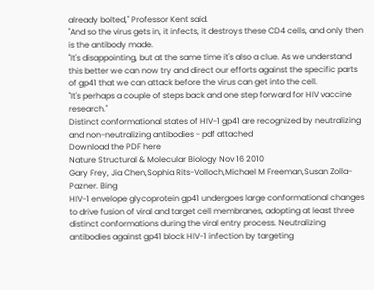already bolted," Professor Kent said.
"And so the virus gets in, it infects, it destroys these CD4 cells, and only then is the antibody made.
"It's disappointing, but at the same time it's also a clue. As we understand this better we can now try and direct our efforts against the specific parts of gp41 that we can attack before the virus can get into the cell.
"It's perhaps a couple of steps back and one step forward for HIV vaccine research."
Distinct conformational states of HIV-1 gp41 are recognized by neutralizing and non-neutralizing antibodies - pdf attached
Download the PDF here
Nature Structural & Molecular Biology Nov 16 2010
Gary Frey, Jia Chen,Sophia Rits-Volloch,Michael M Freeman,Susan Zolla-Pazner. Bing
HIV-1 envelope glycoprotein gp41 undergoes large conformational changes to drive fusion of viral and target cell membranes, adopting at least three distinct conformations during the viral entry process. Neutralizing antibodies against gp41 block HIV-1 infection by targeting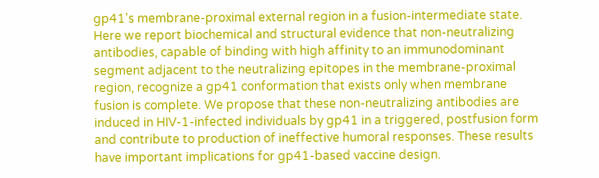gp41's membrane-proximal external region in a fusion-intermediate state. Here we report biochemical and structural evidence that non-neutralizing antibodies, capable of binding with high affinity to an immunodominant segment adjacent to the neutralizing epitopes in the membrane-proximal region, recognize a gp41 conformation that exists only when membrane fusion is complete. We propose that these non-neutralizing antibodies are induced in HIV-1-infected individuals by gp41 in a triggered, postfusion form and contribute to production of ineffective humoral responses. These results have important implications for gp41-based vaccine design.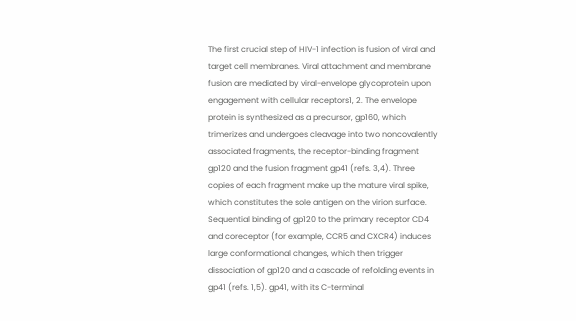The first crucial step of HIV-1 infection is fusion of viral and target cell membranes. Viral attachment and membrane fusion are mediated by viral-envelope glycoprotein upon engagement with cellular receptors1, 2. The envelope protein is synthesized as a precursor, gp160, which trimerizes and undergoes cleavage into two noncovalently associated fragments, the receptor-binding fragment gp120 and the fusion fragment gp41 (refs. 3,4). Three copies of each fragment make up the mature viral spike, which constitutes the sole antigen on the virion surface. Sequential binding of gp120 to the primary receptor CD4 and coreceptor (for example, CCR5 and CXCR4) induces large conformational changes, which then trigger dissociation of gp120 and a cascade of refolding events in gp41 (refs. 1,5). gp41, with its C-terminal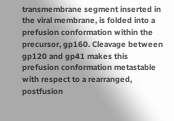transmembrane segment inserted in the viral membrane, is folded into a prefusion conformation within the precursor, gp160. Cleavage between gp120 and gp41 makes this prefusion conformation metastable with respect to a rearranged, postfusion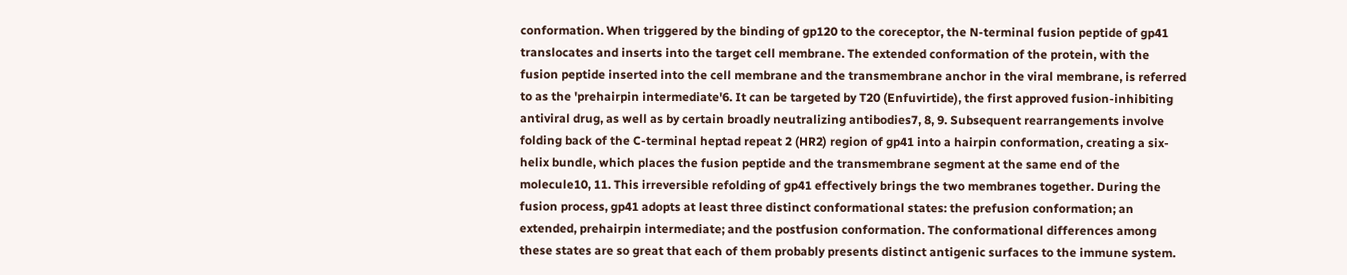conformation. When triggered by the binding of gp120 to the coreceptor, the N-terminal fusion peptide of gp41 translocates and inserts into the target cell membrane. The extended conformation of the protein, with the fusion peptide inserted into the cell membrane and the transmembrane anchor in the viral membrane, is referred to as the 'prehairpin intermediate'6. It can be targeted by T20 (Enfuvirtide), the first approved fusion-inhibiting antiviral drug, as well as by certain broadly neutralizing antibodies7, 8, 9. Subsequent rearrangements involve folding back of the C-terminal heptad repeat 2 (HR2) region of gp41 into a hairpin conformation, creating a six-helix bundle, which places the fusion peptide and the transmembrane segment at the same end of the molecule10, 11. This irreversible refolding of gp41 effectively brings the two membranes together. During the fusion process, gp41 adopts at least three distinct conformational states: the prefusion conformation; an extended, prehairpin intermediate; and the postfusion conformation. The conformational differences among these states are so great that each of them probably presents distinct antigenic surfaces to the immune system.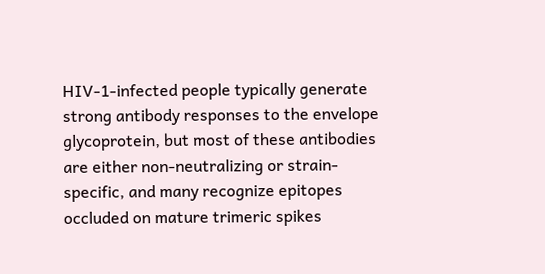HIV-1-infected people typically generate strong antibody responses to the envelope glycoprotein, but most of these antibodies are either non-neutralizing or strain-specific, and many recognize epitopes occluded on mature trimeric spikes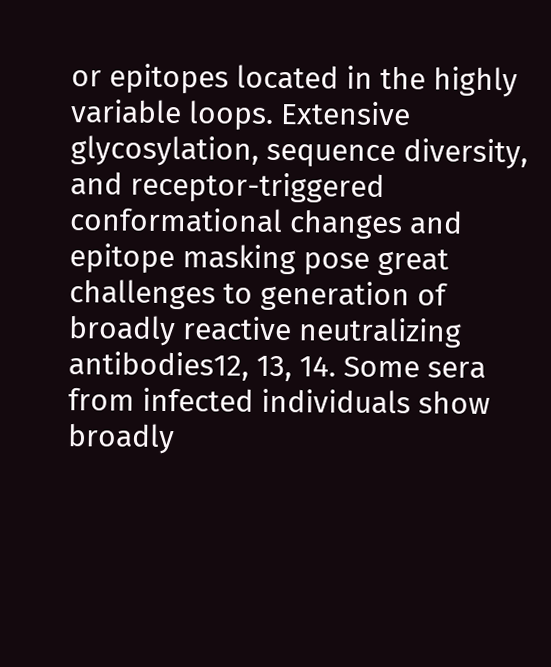or epitopes located in the highly variable loops. Extensive glycosylation, sequence diversity, and receptor-triggered conformational changes and epitope masking pose great challenges to generation of broadly reactive neutralizing antibodies12, 13, 14. Some sera from infected individuals show broadly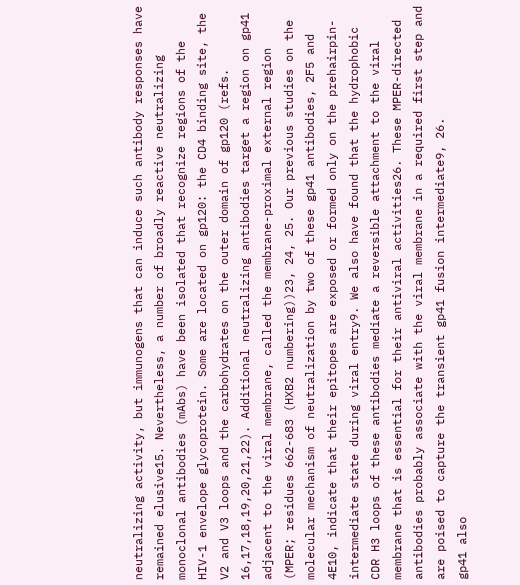neutralizing activity, but immunogens that can induce such antibody responses have remained elusive15. Nevertheless, a number of broadly reactive neutralizing monoclonal antibodies (mAbs) have been isolated that recognize regions of the HIV-1 envelope glycoprotein. Some are located on gp120: the CD4 binding site, the V2 and V3 loops and the carbohydrates on the outer domain of gp120 (refs. 16,17,18,19,20,21,22). Additional neutralizing antibodies target a region on gp41 adjacent to the viral membrane, called the membrane-proximal external region (MPER; residues 662-683 (HXB2 numbering))23, 24, 25. Our previous studies on the molecular mechanism of neutralization by two of these gp41 antibodies, 2F5 and 4E10, indicate that their epitopes are exposed or formed only on the prehairpin-intermediate state during viral entry9. We also have found that the hydrophobic CDR H3 loops of these antibodies mediate a reversible attachment to the viral membrane that is essential for their antiviral activities26. These MPER-directed antibodies probably associate with the viral membrane in a required first step and are poised to capture the transient gp41 fusion intermediate9, 26.
gp41 also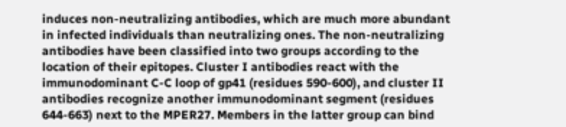induces non-neutralizing antibodies, which are much more abundant in infected individuals than neutralizing ones. The non-neutralizing antibodies have been classified into two groups according to the location of their epitopes. Cluster I antibodies react with the immunodominant C-C loop of gp41 (residues 590-600), and cluster II antibodies recognize another immunodominant segment (residues 644-663) next to the MPER27. Members in the latter group can bind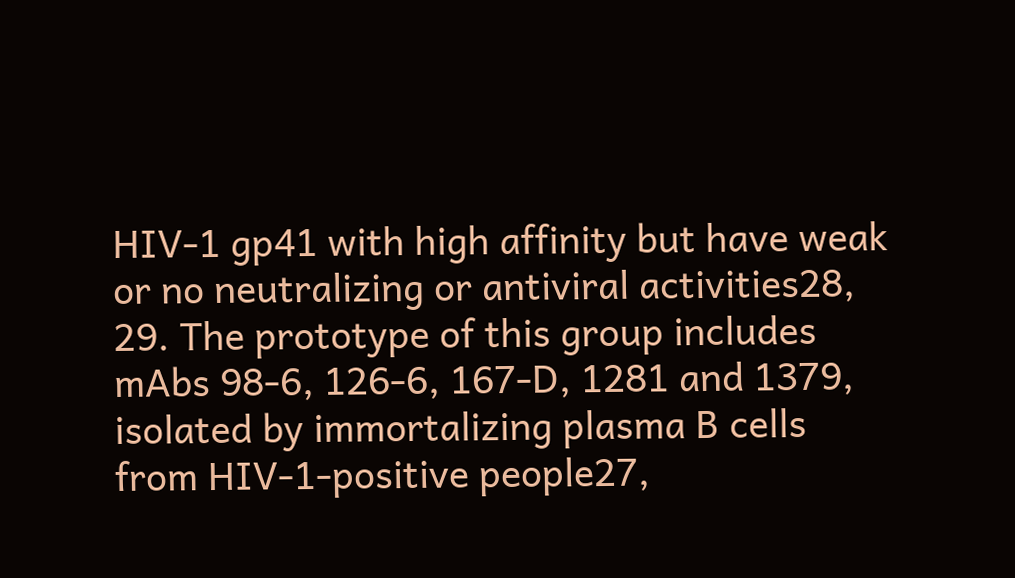HIV-1 gp41 with high affinity but have weak or no neutralizing or antiviral activities28, 29. The prototype of this group includes mAbs 98-6, 126-6, 167-D, 1281 and 1379, isolated by immortalizing plasma B cells from HIV-1-positive people27,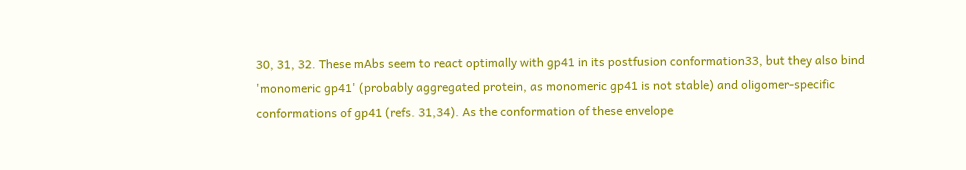30, 31, 32. These mAbs seem to react optimally with gp41 in its postfusion conformation33, but they also bind 'monomeric gp41' (probably aggregated protein, as monomeric gp41 is not stable) and oligomer-specific conformations of gp41 (refs. 31,34). As the conformation of these envelope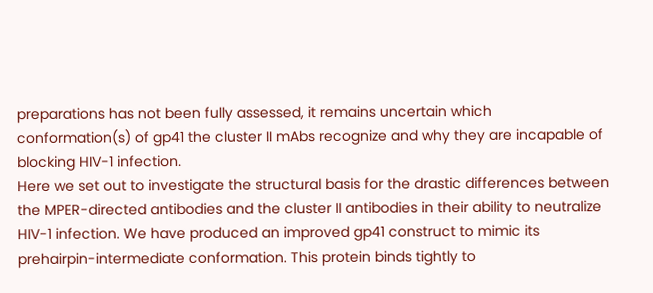preparations has not been fully assessed, it remains uncertain which conformation(s) of gp41 the cluster II mAbs recognize and why they are incapable of blocking HIV-1 infection.
Here we set out to investigate the structural basis for the drastic differences between the MPER-directed antibodies and the cluster II antibodies in their ability to neutralize HIV-1 infection. We have produced an improved gp41 construct to mimic its prehairpin-intermediate conformation. This protein binds tightly to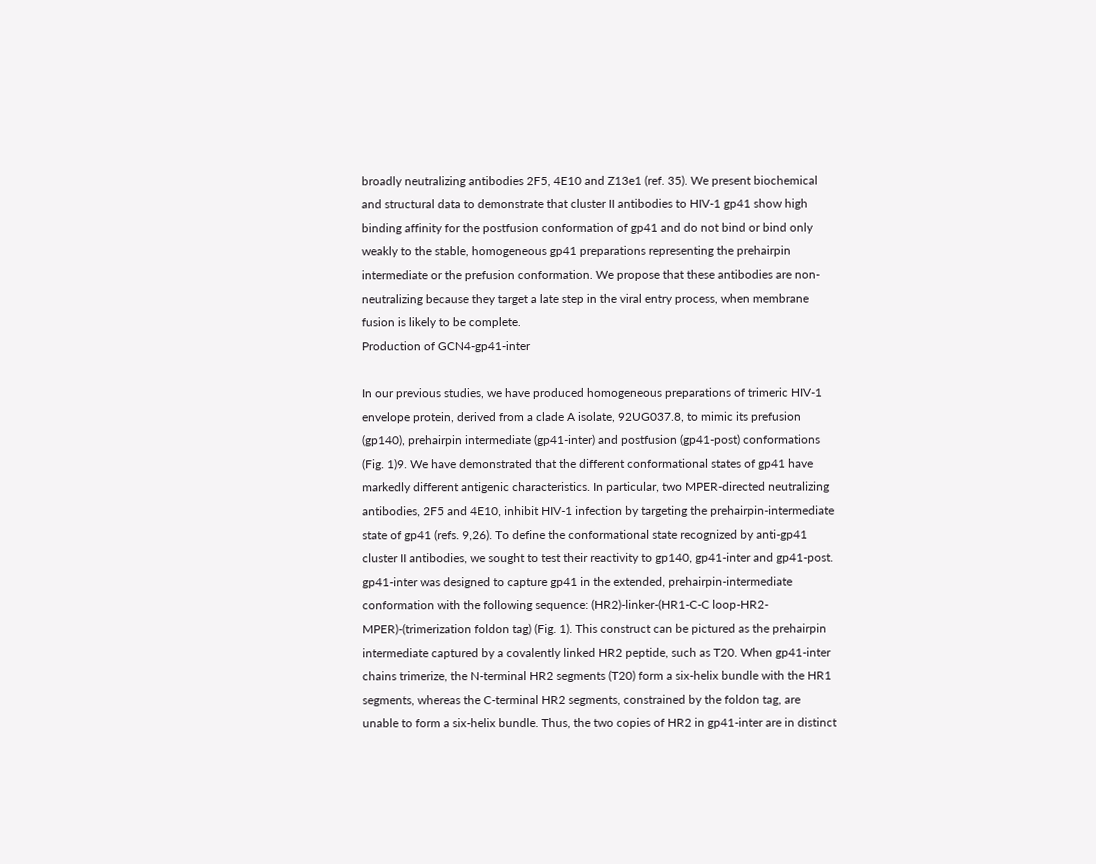broadly neutralizing antibodies 2F5, 4E10 and Z13e1 (ref. 35). We present biochemical and structural data to demonstrate that cluster II antibodies to HIV-1 gp41 show high binding affinity for the postfusion conformation of gp41 and do not bind or bind only weakly to the stable, homogeneous gp41 preparations representing the prehairpin intermediate or the prefusion conformation. We propose that these antibodies are non-neutralizing because they target a late step in the viral entry process, when membrane fusion is likely to be complete.
Production of GCN4-gp41-inter

In our previous studies, we have produced homogeneous preparations of trimeric HIV-1 envelope protein, derived from a clade A isolate, 92UG037.8, to mimic its prefusion (gp140), prehairpin intermediate (gp41-inter) and postfusion (gp41-post) conformations (Fig. 1)9. We have demonstrated that the different conformational states of gp41 have markedly different antigenic characteristics. In particular, two MPER-directed neutralizing antibodies, 2F5 and 4E10, inhibit HIV-1 infection by targeting the prehairpin-intermediate state of gp41 (refs. 9,26). To define the conformational state recognized by anti-gp41 cluster II antibodies, we sought to test their reactivity to gp140, gp41-inter and gp41-post. gp41-inter was designed to capture gp41 in the extended, prehairpin-intermediate conformation with the following sequence: (HR2)-linker-(HR1-C-C loop-HR2-MPER)-(trimerization foldon tag) (Fig. 1). This construct can be pictured as the prehairpin intermediate captured by a covalently linked HR2 peptide, such as T20. When gp41-inter chains trimerize, the N-terminal HR2 segments (T20) form a six-helix bundle with the HR1 segments, whereas the C-terminal HR2 segments, constrained by the foldon tag, are unable to form a six-helix bundle. Thus, the two copies of HR2 in gp41-inter are in distinct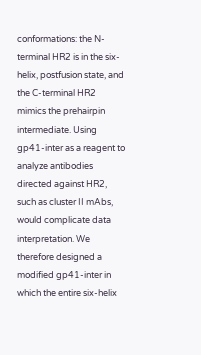conformations: the N-terminal HR2 is in the six-helix, postfusion state, and the C-terminal HR2 mimics the prehairpin intermediate. Using gp41-inter as a reagent to analyze antibodies directed against HR2, such as cluster II mAbs, would complicate data interpretation. We therefore designed a modified gp41-inter in which the entire six-helix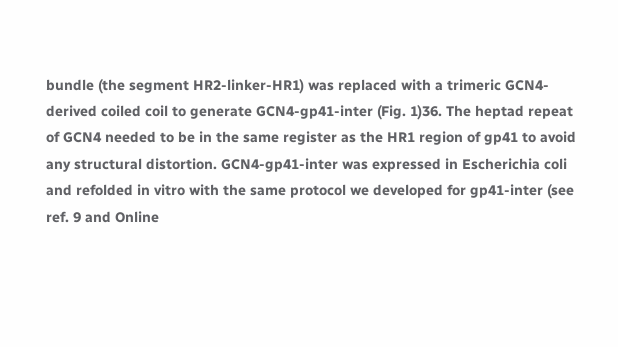bundle (the segment HR2-linker-HR1) was replaced with a trimeric GCN4-derived coiled coil to generate GCN4-gp41-inter (Fig. 1)36. The heptad repeat of GCN4 needed to be in the same register as the HR1 region of gp41 to avoid any structural distortion. GCN4-gp41-inter was expressed in Escherichia coli and refolded in vitro with the same protocol we developed for gp41-inter (see ref. 9 and Online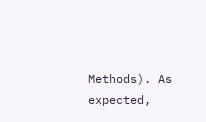Methods). As expected,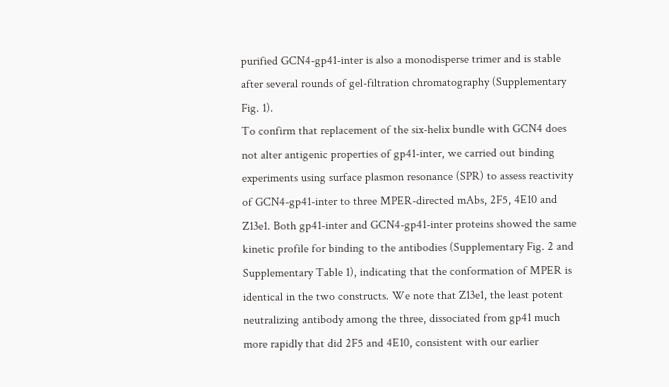purified GCN4-gp41-inter is also a monodisperse trimer and is stable after several rounds of gel-filtration chromatography (Supplementary Fig. 1).
To confirm that replacement of the six-helix bundle with GCN4 does not alter antigenic properties of gp41-inter, we carried out binding experiments using surface plasmon resonance (SPR) to assess reactivity of GCN4-gp41-inter to three MPER-directed mAbs, 2F5, 4E10 and Z13e1. Both gp41-inter and GCN4-gp41-inter proteins showed the same kinetic profile for binding to the antibodies (Supplementary Fig. 2 and Supplementary Table 1), indicating that the conformation of MPER is identical in the two constructs. We note that Z13e1, the least potent neutralizing antibody among the three, dissociated from gp41 much more rapidly that did 2F5 and 4E10, consistent with our earlier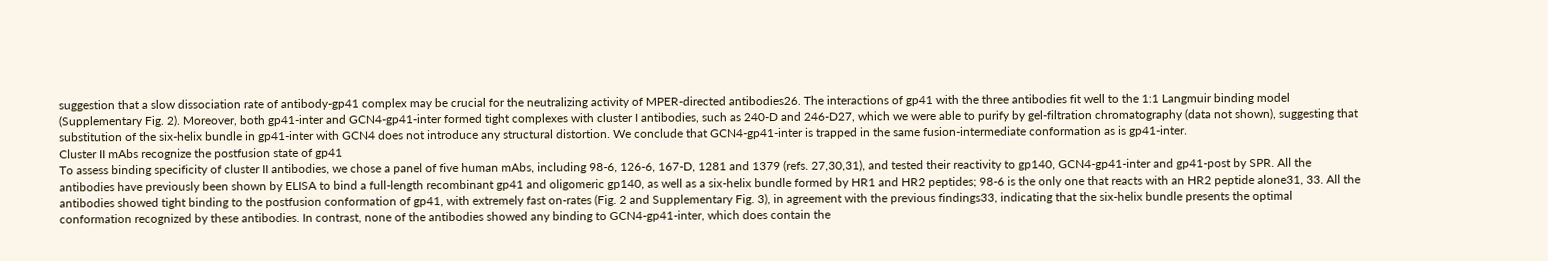suggestion that a slow dissociation rate of antibody-gp41 complex may be crucial for the neutralizing activity of MPER-directed antibodies26. The interactions of gp41 with the three antibodies fit well to the 1:1 Langmuir binding model (Supplementary Fig. 2). Moreover, both gp41-inter and GCN4-gp41-inter formed tight complexes with cluster I antibodies, such as 240-D and 246-D27, which we were able to purify by gel-filtration chromatography (data not shown), suggesting that substitution of the six-helix bundle in gp41-inter with GCN4 does not introduce any structural distortion. We conclude that GCN4-gp41-inter is trapped in the same fusion-intermediate conformation as is gp41-inter.
Cluster II mAbs recognize the postfusion state of gp41
To assess binding specificity of cluster II antibodies, we chose a panel of five human mAbs, including 98-6, 126-6, 167-D, 1281 and 1379 (refs. 27,30,31), and tested their reactivity to gp140, GCN4-gp41-inter and gp41-post by SPR. All the antibodies have previously been shown by ELISA to bind a full-length recombinant gp41 and oligomeric gp140, as well as a six-helix bundle formed by HR1 and HR2 peptides; 98-6 is the only one that reacts with an HR2 peptide alone31, 33. All the antibodies showed tight binding to the postfusion conformation of gp41, with extremely fast on-rates (Fig. 2 and Supplementary Fig. 3), in agreement with the previous findings33, indicating that the six-helix bundle presents the optimal conformation recognized by these antibodies. In contrast, none of the antibodies showed any binding to GCN4-gp41-inter, which does contain the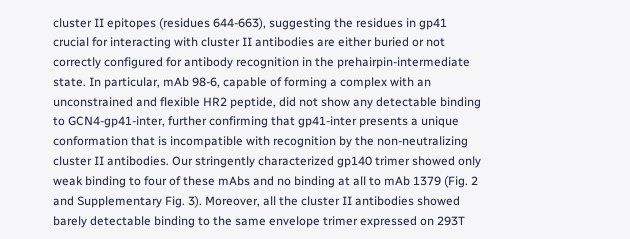cluster II epitopes (residues 644-663), suggesting the residues in gp41 crucial for interacting with cluster II antibodies are either buried or not correctly configured for antibody recognition in the prehairpin-intermediate state. In particular, mAb 98-6, capable of forming a complex with an unconstrained and flexible HR2 peptide, did not show any detectable binding to GCN4-gp41-inter, further confirming that gp41-inter presents a unique conformation that is incompatible with recognition by the non-neutralizing cluster II antibodies. Our stringently characterized gp140 trimer showed only weak binding to four of these mAbs and no binding at all to mAb 1379 (Fig. 2 and Supplementary Fig. 3). Moreover, all the cluster II antibodies showed barely detectable binding to the same envelope trimer expressed on 293T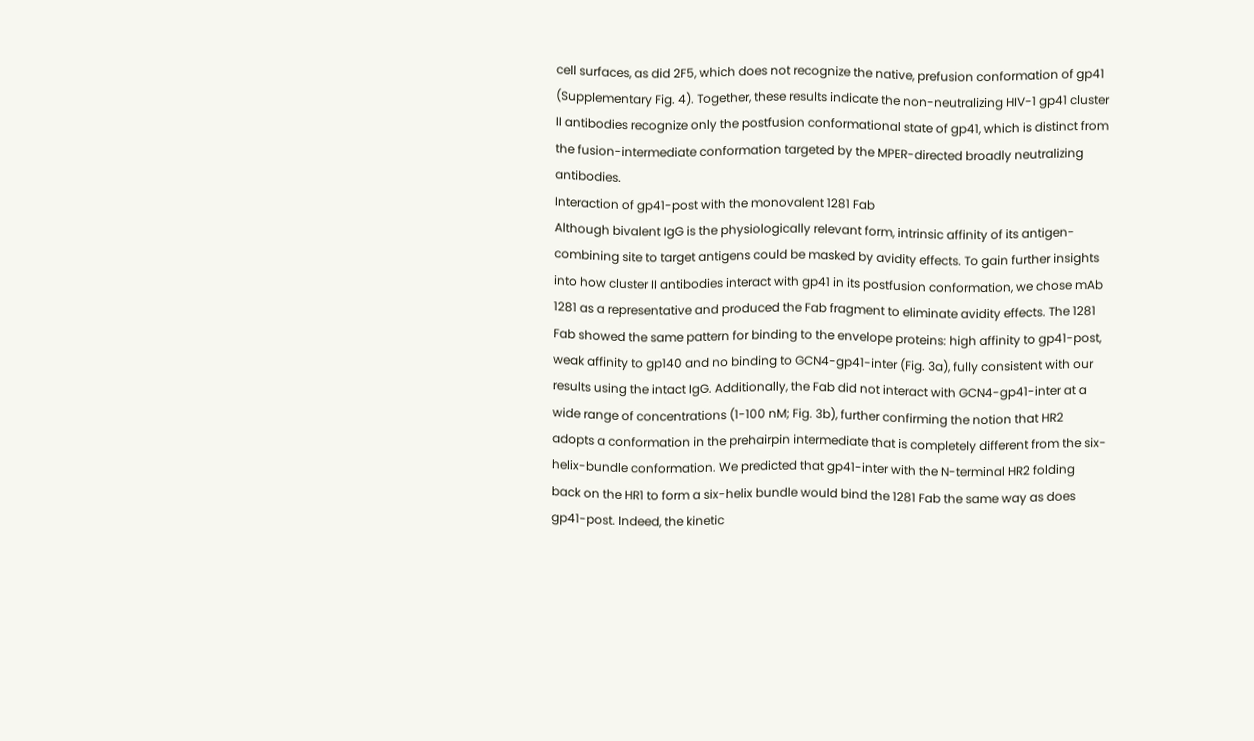cell surfaces, as did 2F5, which does not recognize the native, prefusion conformation of gp41 (Supplementary Fig. 4). Together, these results indicate the non-neutralizing HIV-1 gp41 cluster II antibodies recognize only the postfusion conformational state of gp41, which is distinct from the fusion-intermediate conformation targeted by the MPER-directed broadly neutralizing antibodies.
Interaction of gp41-post with the monovalent 1281 Fab
Although bivalent IgG is the physiologically relevant form, intrinsic affinity of its antigen-combining site to target antigens could be masked by avidity effects. To gain further insights into how cluster II antibodies interact with gp41 in its postfusion conformation, we chose mAb 1281 as a representative and produced the Fab fragment to eliminate avidity effects. The 1281 Fab showed the same pattern for binding to the envelope proteins: high affinity to gp41-post, weak affinity to gp140 and no binding to GCN4-gp41-inter (Fig. 3a), fully consistent with our results using the intact IgG. Additionally, the Fab did not interact with GCN4-gp41-inter at a wide range of concentrations (1-100 nM; Fig. 3b), further confirming the notion that HR2 adopts a conformation in the prehairpin intermediate that is completely different from the six-helix-bundle conformation. We predicted that gp41-inter with the N-terminal HR2 folding back on the HR1 to form a six-helix bundle would bind the 1281 Fab the same way as does gp41-post. Indeed, the kinetic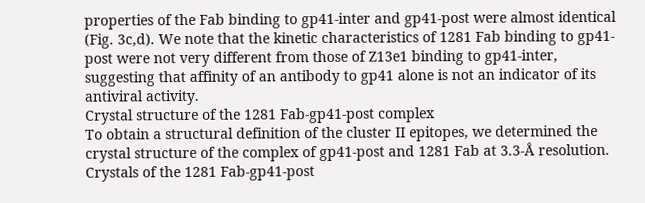properties of the Fab binding to gp41-inter and gp41-post were almost identical (Fig. 3c,d). We note that the kinetic characteristics of 1281 Fab binding to gp41-post were not very different from those of Z13e1 binding to gp41-inter, suggesting that affinity of an antibody to gp41 alone is not an indicator of its antiviral activity.
Crystal structure of the 1281 Fab-gp41-post complex
To obtain a structural definition of the cluster II epitopes, we determined the crystal structure of the complex of gp41-post and 1281 Fab at 3.3-Å resolution. Crystals of the 1281 Fab-gp41-post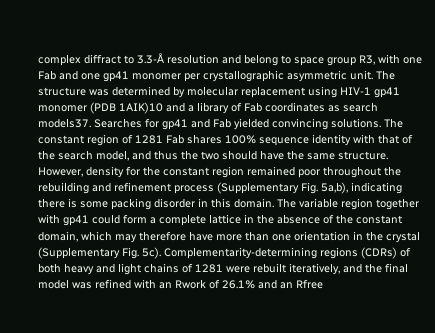complex diffract to 3.3-Å resolution and belong to space group R3, with one Fab and one gp41 monomer per crystallographic asymmetric unit. The structure was determined by molecular replacement using HIV-1 gp41 monomer (PDB 1AIK)10 and a library of Fab coordinates as search models37. Searches for gp41 and Fab yielded convincing solutions. The constant region of 1281 Fab shares 100% sequence identity with that of the search model, and thus the two should have the same structure. However, density for the constant region remained poor throughout the rebuilding and refinement process (Supplementary Fig. 5a,b), indicating there is some packing disorder in this domain. The variable region together with gp41 could form a complete lattice in the absence of the constant domain, which may therefore have more than one orientation in the crystal (Supplementary Fig. 5c). Complementarity-determining regions (CDRs) of both heavy and light chains of 1281 were rebuilt iteratively, and the final model was refined with an Rwork of 26.1% and an Rfree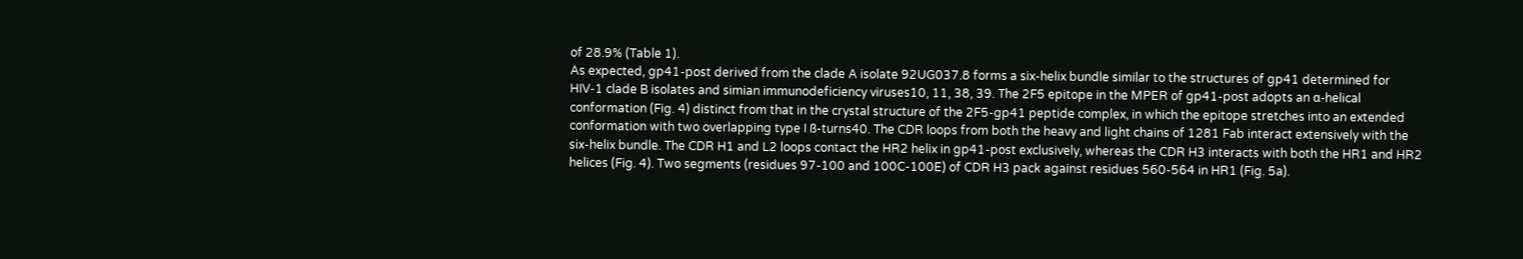of 28.9% (Table 1).
As expected, gp41-post derived from the clade A isolate 92UG037.8 forms a six-helix bundle similar to the structures of gp41 determined for HIV-1 clade B isolates and simian immunodeficiency viruses10, 11, 38, 39. The 2F5 epitope in the MPER of gp41-post adopts an α-helical conformation (Fig. 4) distinct from that in the crystal structure of the 2F5-gp41 peptide complex, in which the epitope stretches into an extended conformation with two overlapping type I ß-turns40. The CDR loops from both the heavy and light chains of 1281 Fab interact extensively with the six-helix bundle. The CDR H1 and L2 loops contact the HR2 helix in gp41-post exclusively, whereas the CDR H3 interacts with both the HR1 and HR2 helices (Fig. 4). Two segments (residues 97-100 and 100C-100E) of CDR H3 pack against residues 560-564 in HR1 (Fig. 5a).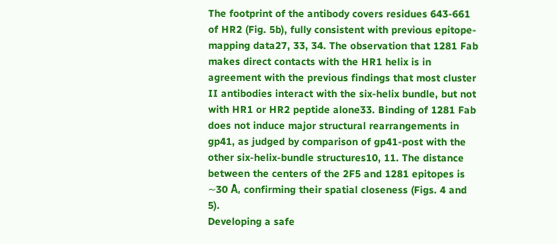The footprint of the antibody covers residues 643-661 of HR2 (Fig. 5b), fully consistent with previous epitope-mapping data27, 33, 34. The observation that 1281 Fab makes direct contacts with the HR1 helix is in agreement with the previous findings that most cluster II antibodies interact with the six-helix bundle, but not with HR1 or HR2 peptide alone33. Binding of 1281 Fab does not induce major structural rearrangements in gp41, as judged by comparison of gp41-post with the other six-helix-bundle structures10, 11. The distance between the centers of the 2F5 and 1281 epitopes is ∼30 Å, confirming their spatial closeness (Figs. 4 and 5).
Developing a safe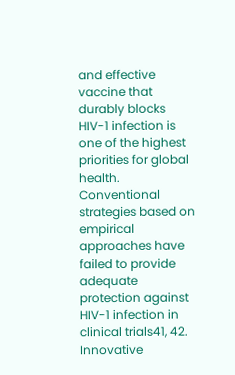and effective vaccine that durably blocks HIV-1 infection is one of the highest priorities for global health. Conventional strategies based on empirical approaches have failed to provide adequate protection against HIV-1 infection in clinical trials41, 42. Innovative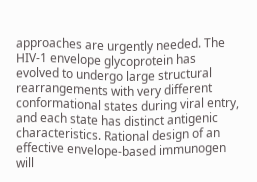approaches are urgently needed. The HIV-1 envelope glycoprotein has evolved to undergo large structural rearrangements with very different conformational states during viral entry, and each state has distinct antigenic characteristics. Rational design of an effective envelope-based immunogen will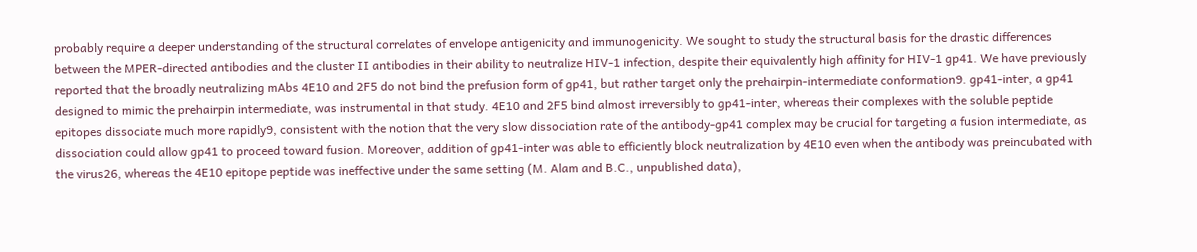probably require a deeper understanding of the structural correlates of envelope antigenicity and immunogenicity. We sought to study the structural basis for the drastic differences between the MPER-directed antibodies and the cluster II antibodies in their ability to neutralize HIV-1 infection, despite their equivalently high affinity for HIV-1 gp41. We have previously reported that the broadly neutralizing mAbs 4E10 and 2F5 do not bind the prefusion form of gp41, but rather target only the prehairpin-intermediate conformation9. gp41-inter, a gp41 designed to mimic the prehairpin intermediate, was instrumental in that study. 4E10 and 2F5 bind almost irreversibly to gp41-inter, whereas their complexes with the soluble peptide epitopes dissociate much more rapidly9, consistent with the notion that the very slow dissociation rate of the antibody-gp41 complex may be crucial for targeting a fusion intermediate, as dissociation could allow gp41 to proceed toward fusion. Moreover, addition of gp41-inter was able to efficiently block neutralization by 4E10 even when the antibody was preincubated with the virus26, whereas the 4E10 epitope peptide was ineffective under the same setting (M. Alam and B.C., unpublished data),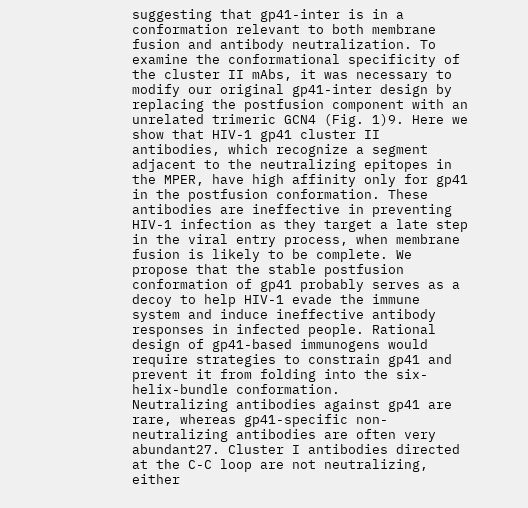suggesting that gp41-inter is in a conformation relevant to both membrane fusion and antibody neutralization. To examine the conformational specificity of the cluster II mAbs, it was necessary to modify our original gp41-inter design by replacing the postfusion component with an unrelated trimeric GCN4 (Fig. 1)9. Here we show that HIV-1 gp41 cluster II antibodies, which recognize a segment adjacent to the neutralizing epitopes in the MPER, have high affinity only for gp41 in the postfusion conformation. These antibodies are ineffective in preventing HIV-1 infection as they target a late step in the viral entry process, when membrane fusion is likely to be complete. We propose that the stable postfusion conformation of gp41 probably serves as a decoy to help HIV-1 evade the immune system and induce ineffective antibody responses in infected people. Rational design of gp41-based immunogens would require strategies to constrain gp41 and prevent it from folding into the six-helix-bundle conformation.
Neutralizing antibodies against gp41 are rare, whereas gp41-specific non-neutralizing antibodies are often very abundant27. Cluster I antibodies directed at the C-C loop are not neutralizing, either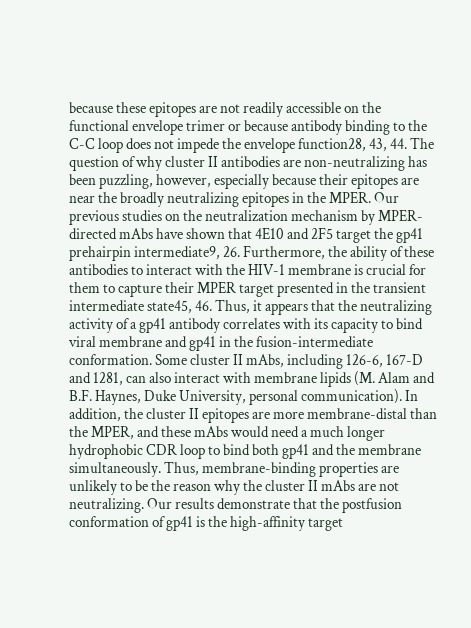because these epitopes are not readily accessible on the functional envelope trimer or because antibody binding to the C-C loop does not impede the envelope function28, 43, 44. The question of why cluster II antibodies are non-neutralizing has been puzzling, however, especially because their epitopes are near the broadly neutralizing epitopes in the MPER. Our previous studies on the neutralization mechanism by MPER-directed mAbs have shown that 4E10 and 2F5 target the gp41 prehairpin intermediate9, 26. Furthermore, the ability of these antibodies to interact with the HIV-1 membrane is crucial for them to capture their MPER target presented in the transient intermediate state45, 46. Thus, it appears that the neutralizing activity of a gp41 antibody correlates with its capacity to bind viral membrane and gp41 in the fusion-intermediate conformation. Some cluster II mAbs, including 126-6, 167-D and 1281, can also interact with membrane lipids (M. Alam and B.F. Haynes, Duke University, personal communication). In addition, the cluster II epitopes are more membrane-distal than the MPER, and these mAbs would need a much longer hydrophobic CDR loop to bind both gp41 and the membrane simultaneously. Thus, membrane-binding properties are unlikely to be the reason why the cluster II mAbs are not neutralizing. Our results demonstrate that the postfusion conformation of gp41 is the high-affinity target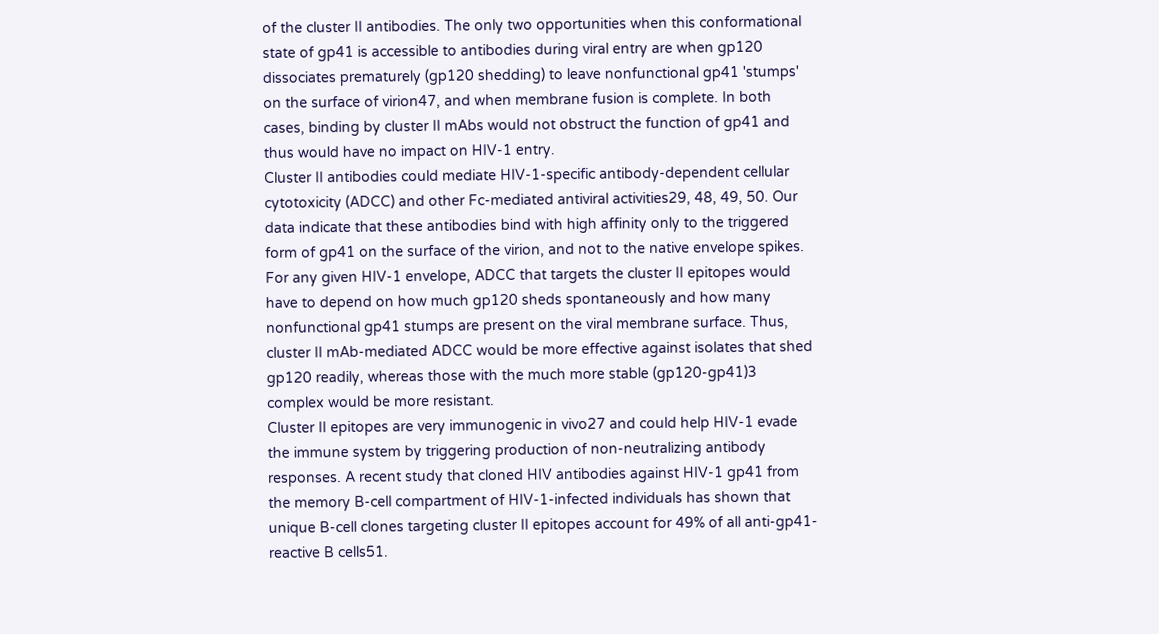of the cluster II antibodies. The only two opportunities when this conformational state of gp41 is accessible to antibodies during viral entry are when gp120 dissociates prematurely (gp120 shedding) to leave nonfunctional gp41 'stumps' on the surface of virion47, and when membrane fusion is complete. In both cases, binding by cluster II mAbs would not obstruct the function of gp41 and thus would have no impact on HIV-1 entry.
Cluster II antibodies could mediate HIV-1-specific antibody-dependent cellular cytotoxicity (ADCC) and other Fc-mediated antiviral activities29, 48, 49, 50. Our data indicate that these antibodies bind with high affinity only to the triggered form of gp41 on the surface of the virion, and not to the native envelope spikes. For any given HIV-1 envelope, ADCC that targets the cluster II epitopes would have to depend on how much gp120 sheds spontaneously and how many nonfunctional gp41 stumps are present on the viral membrane surface. Thus, cluster II mAb-mediated ADCC would be more effective against isolates that shed gp120 readily, whereas those with the much more stable (gp120-gp41)3 complex would be more resistant.
Cluster II epitopes are very immunogenic in vivo27 and could help HIV-1 evade the immune system by triggering production of non-neutralizing antibody responses. A recent study that cloned HIV antibodies against HIV-1 gp41 from the memory B-cell compartment of HIV-1-infected individuals has shown that unique B-cell clones targeting cluster II epitopes account for 49% of all anti-gp41-reactive B cells51.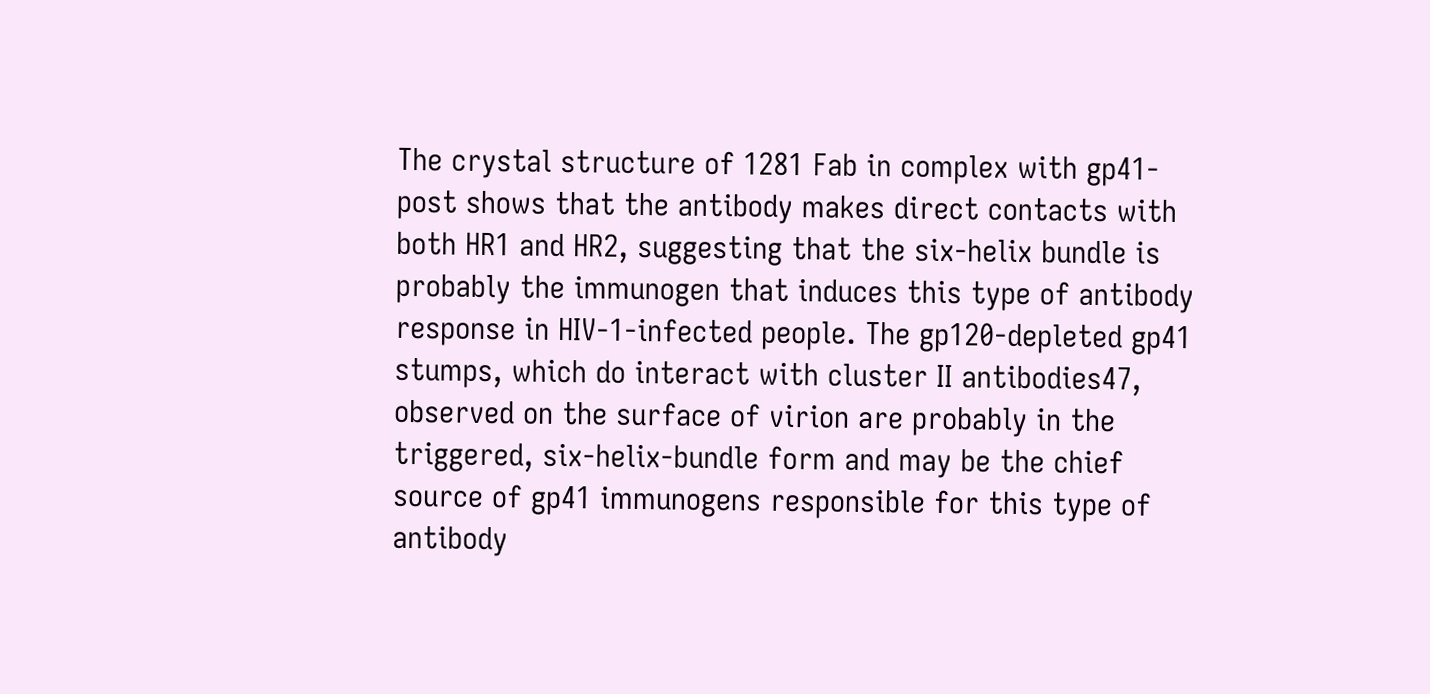The crystal structure of 1281 Fab in complex with gp41-post shows that the antibody makes direct contacts with both HR1 and HR2, suggesting that the six-helix bundle is probably the immunogen that induces this type of antibody response in HIV-1-infected people. The gp120-depleted gp41 stumps, which do interact with cluster II antibodies47, observed on the surface of virion are probably in the triggered, six-helix-bundle form and may be the chief source of gp41 immunogens responsible for this type of antibody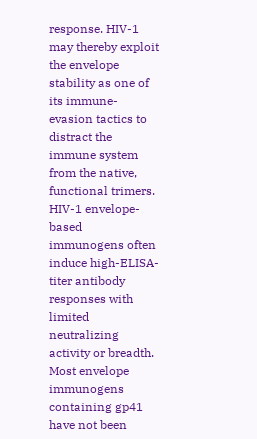response. HIV-1 may thereby exploit the envelope stability as one of its immune-evasion tactics to distract the immune system from the native, functional trimers.
HIV-1 envelope-based immunogens often induce high-ELISA-titer antibody responses with limited neutralizing activity or breadth. Most envelope immunogens containing gp41 have not been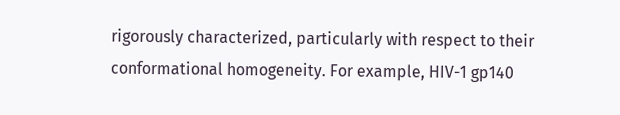rigorously characterized, particularly with respect to their conformational homogeneity. For example, HIV-1 gp140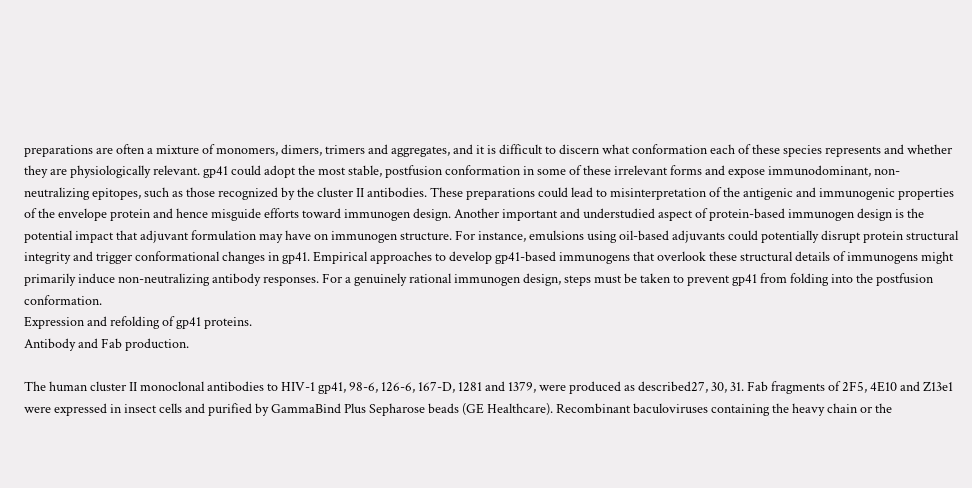preparations are often a mixture of monomers, dimers, trimers and aggregates, and it is difficult to discern what conformation each of these species represents and whether they are physiologically relevant. gp41 could adopt the most stable, postfusion conformation in some of these irrelevant forms and expose immunodominant, non-neutralizing epitopes, such as those recognized by the cluster II antibodies. These preparations could lead to misinterpretation of the antigenic and immunogenic properties of the envelope protein and hence misguide efforts toward immunogen design. Another important and understudied aspect of protein-based immunogen design is the potential impact that adjuvant formulation may have on immunogen structure. For instance, emulsions using oil-based adjuvants could potentially disrupt protein structural integrity and trigger conformational changes in gp41. Empirical approaches to develop gp41-based immunogens that overlook these structural details of immunogens might primarily induce non-neutralizing antibody responses. For a genuinely rational immunogen design, steps must be taken to prevent gp41 from folding into the postfusion conformation.
Expression and refolding of gp41 proteins.
Antibody and Fab production.

The human cluster II monoclonal antibodies to HIV-1 gp41, 98-6, 126-6, 167-D, 1281 and 1379, were produced as described27, 30, 31. Fab fragments of 2F5, 4E10 and Z13e1 were expressed in insect cells and purified by GammaBind Plus Sepharose beads (GE Healthcare). Recombinant baculoviruses containing the heavy chain or the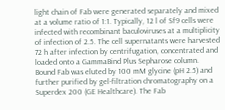light chain of Fab were generated separately and mixed at a volume ratio of 1:1. Typically, 12 l of Sf9 cells were infected with recombinant baculoviruses at a multiplicity of infection of 2.5. The cell supernatants were harvested 72 h after infection by centrifugation, concentrated and loaded onto a GammaBind Plus Sepharose column. Bound Fab was eluted by 100 mM glycine (pH 2.5) and further purified by gel-filtration chromatography on a Superdex 200 (GE Healthcare). The Fab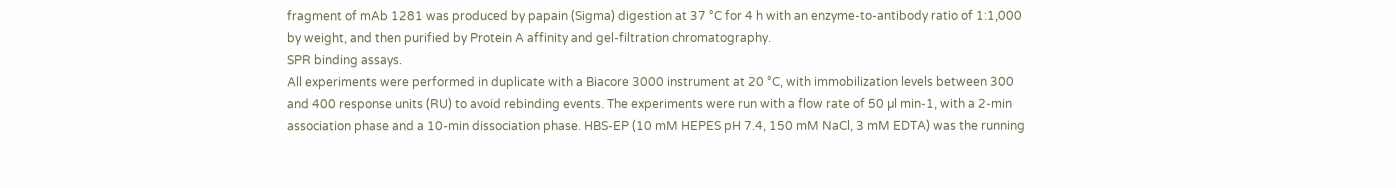fragment of mAb 1281 was produced by papain (Sigma) digestion at 37 °C for 4 h with an enzyme-to-antibody ratio of 1:1,000 by weight, and then purified by Protein A affinity and gel-filtration chromatography.
SPR binding assays.
All experiments were performed in duplicate with a Biacore 3000 instrument at 20 °C, with immobilization levels between 300 and 400 response units (RU) to avoid rebinding events. The experiments were run with a flow rate of 50 µl min-1, with a 2-min association phase and a 10-min dissociation phase. HBS-EP (10 mM HEPES pH 7.4, 150 mM NaCl, 3 mM EDTA) was the running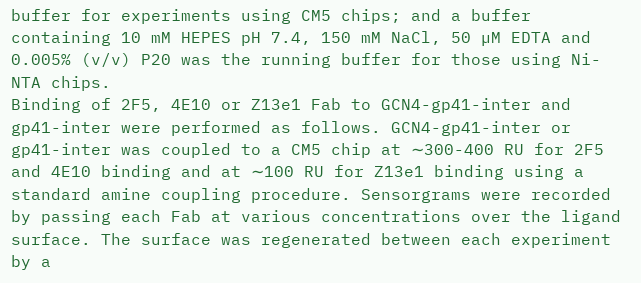buffer for experiments using CM5 chips; and a buffer containing 10 mM HEPES pH 7.4, 150 mM NaCl, 50 µM EDTA and 0.005% (v/v) P20 was the running buffer for those using Ni-NTA chips.
Binding of 2F5, 4E10 or Z13e1 Fab to GCN4-gp41-inter and gp41-inter were performed as follows. GCN4-gp41-inter or gp41-inter was coupled to a CM5 chip at ∼300-400 RU for 2F5 and 4E10 binding and at ∼100 RU for Z13e1 binding using a standard amine coupling procedure. Sensorgrams were recorded by passing each Fab at various concentrations over the ligand surface. The surface was regenerated between each experiment by a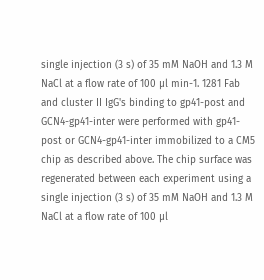single injection (3 s) of 35 mM NaOH and 1.3 M NaCl at a flow rate of 100 µl min-1. 1281 Fab and cluster II IgG's binding to gp41-post and GCN4-gp41-inter were performed with gp41-post or GCN4-gp41-inter immobilized to a CM5 chip as described above. The chip surface was regenerated between each experiment using a single injection (3 s) of 35 mM NaOH and 1.3 M NaCl at a flow rate of 100 µl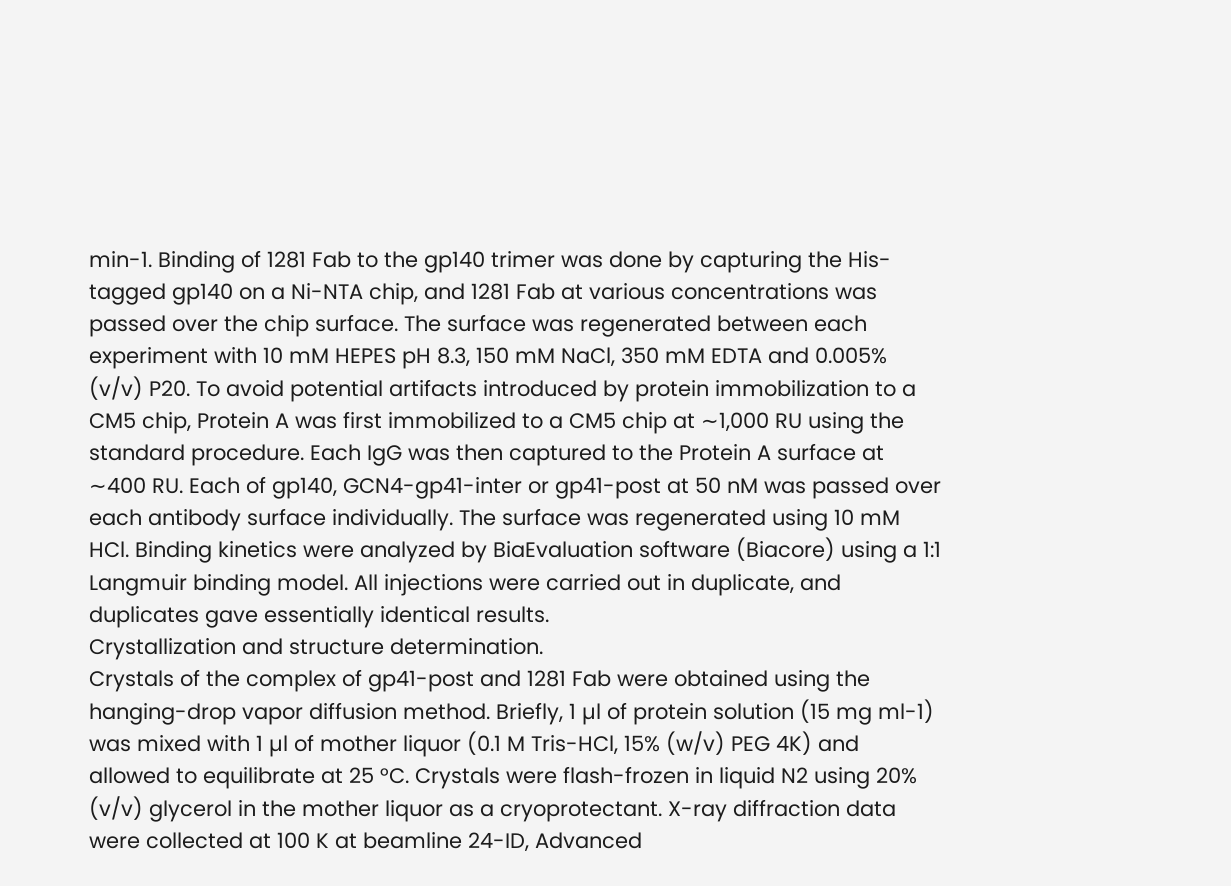min-1. Binding of 1281 Fab to the gp140 trimer was done by capturing the His-tagged gp140 on a Ni-NTA chip, and 1281 Fab at various concentrations was passed over the chip surface. The surface was regenerated between each experiment with 10 mM HEPES pH 8.3, 150 mM NaCl, 350 mM EDTA and 0.005% (v/v) P20. To avoid potential artifacts introduced by protein immobilization to a CM5 chip, Protein A was first immobilized to a CM5 chip at ∼1,000 RU using the standard procedure. Each IgG was then captured to the Protein A surface at ∼400 RU. Each of gp140, GCN4-gp41-inter or gp41-post at 50 nM was passed over each antibody surface individually. The surface was regenerated using 10 mM HCl. Binding kinetics were analyzed by BiaEvaluation software (Biacore) using a 1:1 Langmuir binding model. All injections were carried out in duplicate, and duplicates gave essentially identical results.
Crystallization and structure determination.
Crystals of the complex of gp41-post and 1281 Fab were obtained using the hanging-drop vapor diffusion method. Briefly, 1 µl of protein solution (15 mg ml-1) was mixed with 1 µl of mother liquor (0.1 M Tris-HCl, 15% (w/v) PEG 4K) and allowed to equilibrate at 25 °C. Crystals were flash-frozen in liquid N2 using 20% (v/v) glycerol in the mother liquor as a cryoprotectant. X-ray diffraction data were collected at 100 K at beamline 24-ID, Advanced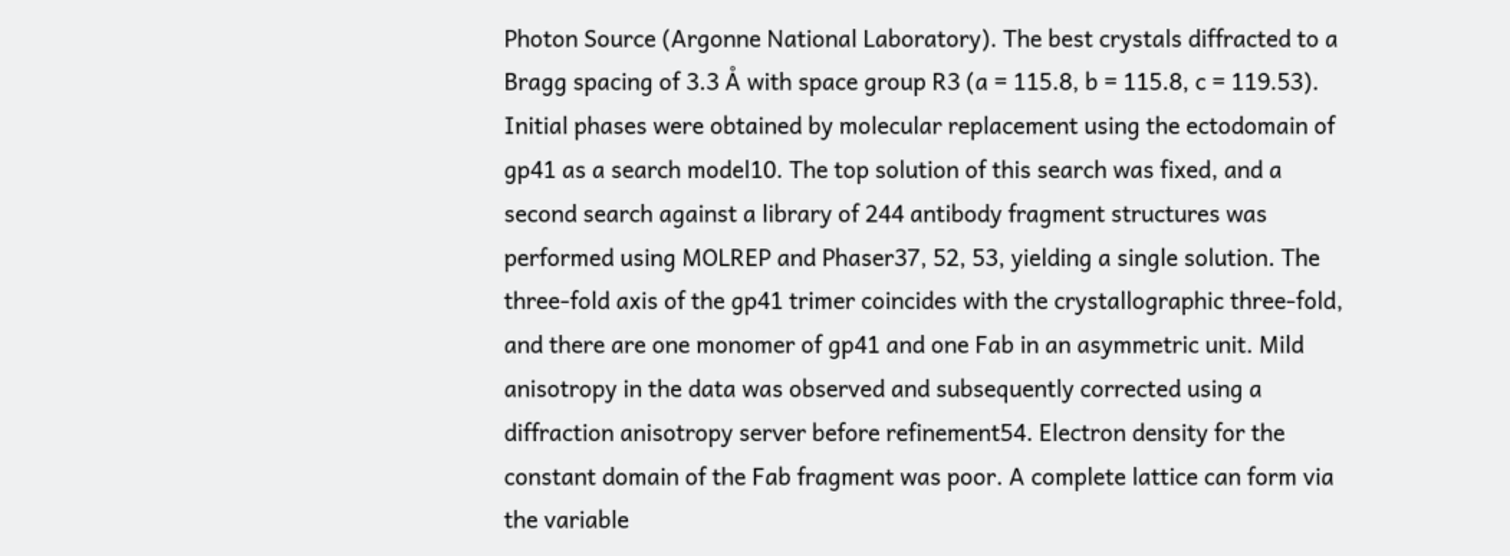Photon Source (Argonne National Laboratory). The best crystals diffracted to a Bragg spacing of 3.3 Å with space group R3 (a = 115.8, b = 115.8, c = 119.53). Initial phases were obtained by molecular replacement using the ectodomain of gp41 as a search model10. The top solution of this search was fixed, and a second search against a library of 244 antibody fragment structures was performed using MOLREP and Phaser37, 52, 53, yielding a single solution. The three-fold axis of the gp41 trimer coincides with the crystallographic three-fold, and there are one monomer of gp41 and one Fab in an asymmetric unit. Mild anisotropy in the data was observed and subsequently corrected using a diffraction anisotropy server before refinement54. Electron density for the constant domain of the Fab fragment was poor. A complete lattice can form via the variable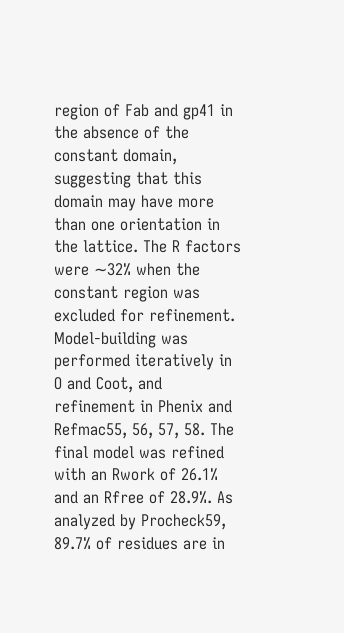region of Fab and gp41 in the absence of the constant domain, suggesting that this domain may have more than one orientation in the lattice. The R factors were ∼32% when the constant region was excluded for refinement. Model-building was performed iteratively in O and Coot, and refinement in Phenix and Refmac55, 56, 57, 58. The final model was refined with an Rwork of 26.1% and an Rfree of 28.9%. As analyzed by Procheck59, 89.7% of residues are in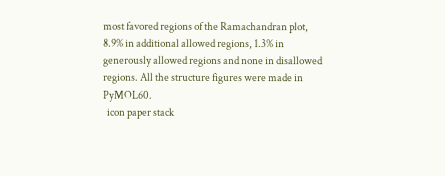most favored regions of the Ramachandran plot, 8.9% in additional allowed regions, 1.3% in generously allowed regions and none in disallowed regions. All the structure figures were made in PyMOL60.
  icon paper stack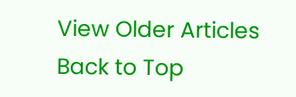View Older Articles   Back to Top